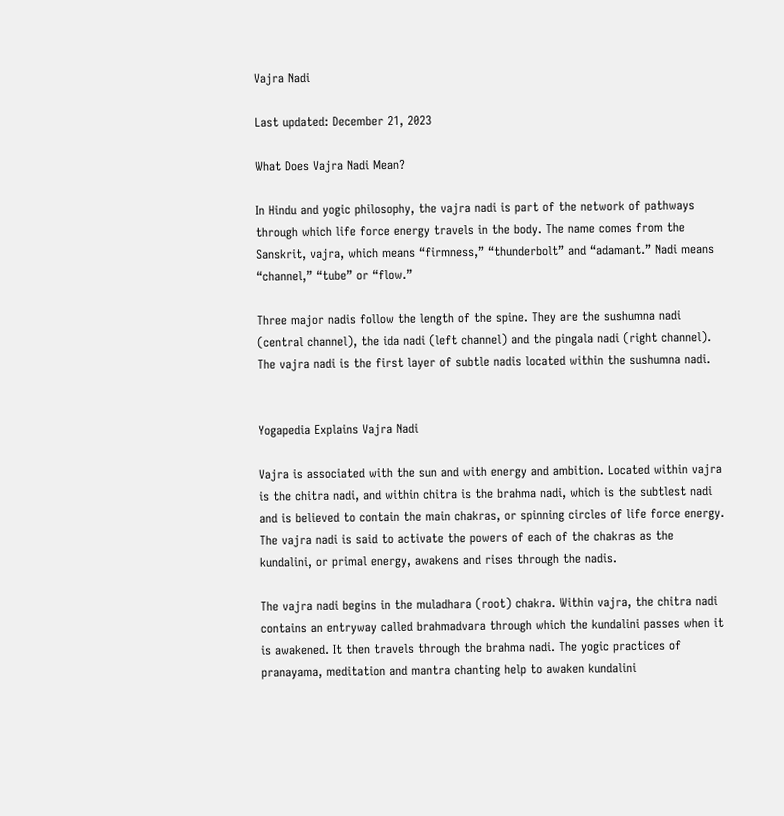Vajra Nadi

Last updated: December 21, 2023

What Does Vajra Nadi Mean?

In Hindu and yogic philosophy, the vajra nadi is part of the network of pathways through which life force energy travels in the body. The name comes from the Sanskrit, vajra, which means “firmness,” “thunderbolt” and “adamant.” Nadi means “channel,” “tube” or “flow.”

Three major nadis follow the length of the spine. They are the sushumna nadi (central channel), the ida nadi (left channel) and the pingala nadi (right channel). The vajra nadi is the first layer of subtle nadis located within the sushumna nadi.


Yogapedia Explains Vajra Nadi

Vajra is associated with the sun and with energy and ambition. Located within vajra is the chitra nadi, and within chitra is the brahma nadi, which is the subtlest nadi and is believed to contain the main chakras, or spinning circles of life force energy. The vajra nadi is said to activate the powers of each of the chakras as the kundalini, or primal energy, awakens and rises through the nadis.

The vajra nadi begins in the muladhara (root) chakra. Within vajra, the chitra nadi contains an entryway called brahmadvara through which the kundalini passes when it is awakened. It then travels through the brahma nadi. The yogic practices of pranayama, meditation and mantra chanting help to awaken kundalini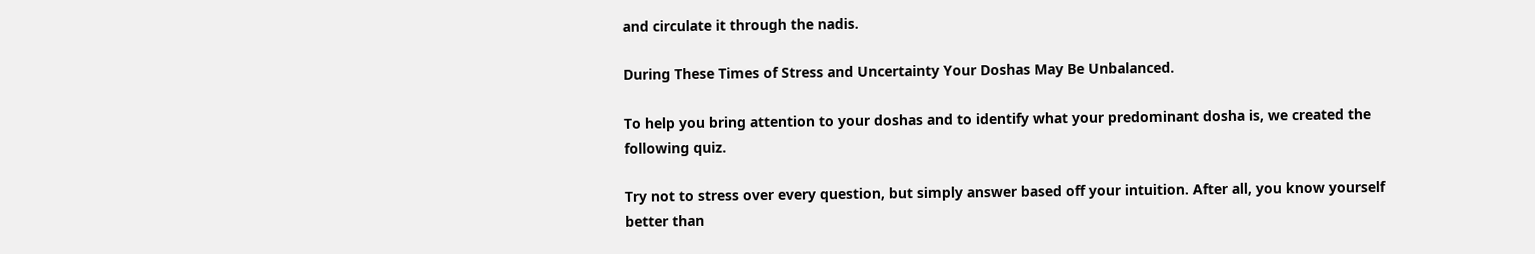and circulate it through the nadis.

During These Times of Stress and Uncertainty Your Doshas May Be Unbalanced.

To help you bring attention to your doshas and to identify what your predominant dosha is, we created the following quiz.

Try not to stress over every question, but simply answer based off your intuition. After all, you know yourself better than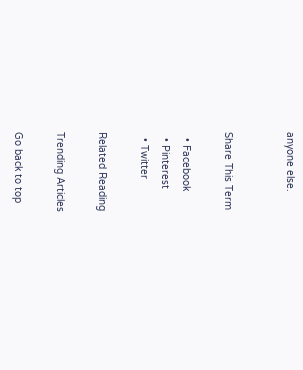anyone else.


Share This Term

  • Facebook
  • Pinterest
  • Twitter

Related Reading

Trending Articles

Go back to top